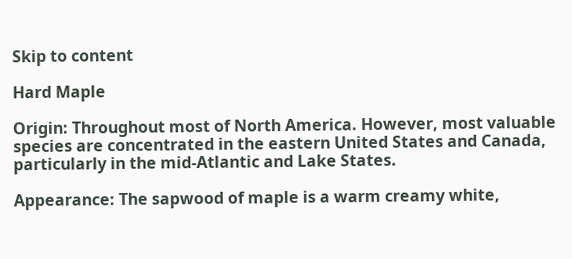Skip to content

Hard Maple

Origin: Throughout most of North America. However, most valuable species are concentrated in the eastern United States and Canada, particularly in the mid-Atlantic and Lake States.

Appearance: The sapwood of maple is a warm creamy white,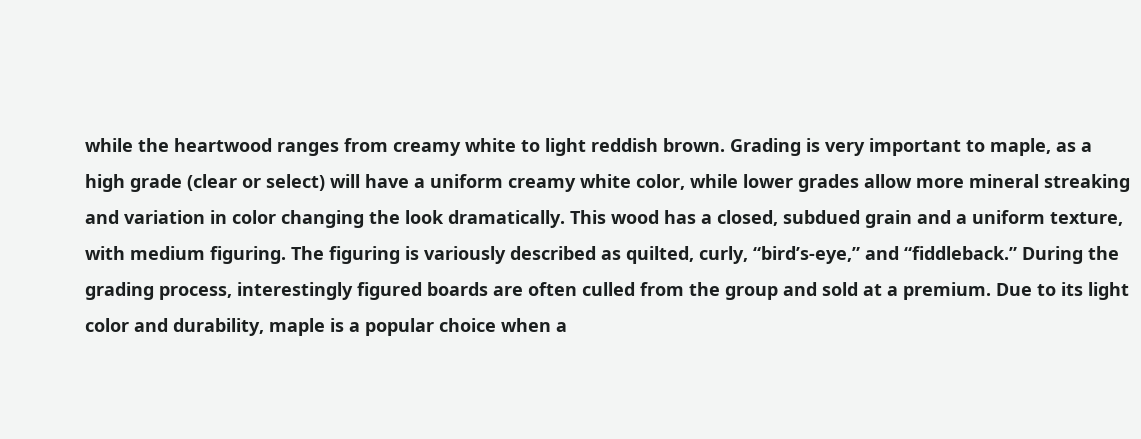while the heartwood ranges from creamy white to light reddish brown. Grading is very important to maple, as a high grade (clear or select) will have a uniform creamy white color, while lower grades allow more mineral streaking and variation in color changing the look dramatically. This wood has a closed, subdued grain and a uniform texture, with medium figuring. The figuring is variously described as quilted, curly, “bird’s-eye,” and “fiddleback.” During the grading process, interestingly figured boards are often culled from the group and sold at a premium. Due to its light color and durability, maple is a popular choice when a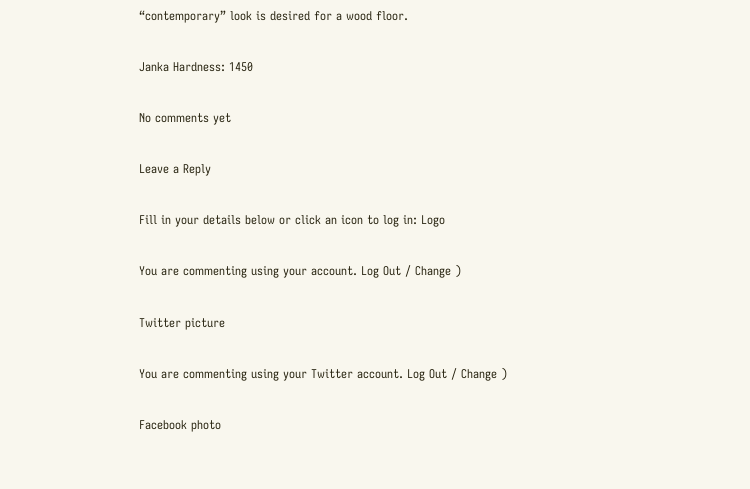“contemporary” look is desired for a wood floor.

Janka Hardness: 1450

No comments yet

Leave a Reply

Fill in your details below or click an icon to log in: Logo

You are commenting using your account. Log Out / Change )

Twitter picture

You are commenting using your Twitter account. Log Out / Change )

Facebook photo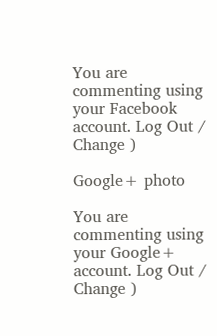You are commenting using your Facebook account. Log Out / Change )

Google+ photo

You are commenting using your Google+ account. Log Out / Change )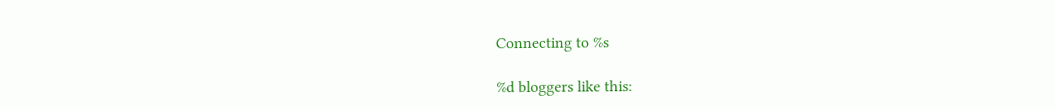Connecting to %s

%d bloggers like this: